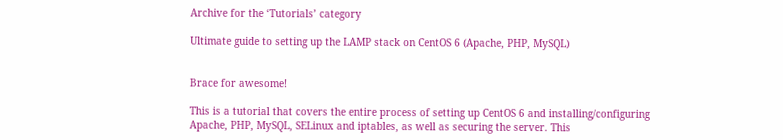Archive for the ‘Tutorials’ category

Ultimate guide to setting up the LAMP stack on CentOS 6 (Apache, PHP, MySQL)


Brace for awesome!

This is a tutorial that covers the entire process of setting up CentOS 6 and installing/configuring Apache, PHP, MySQL, SELinux and iptables, as well as securing the server. This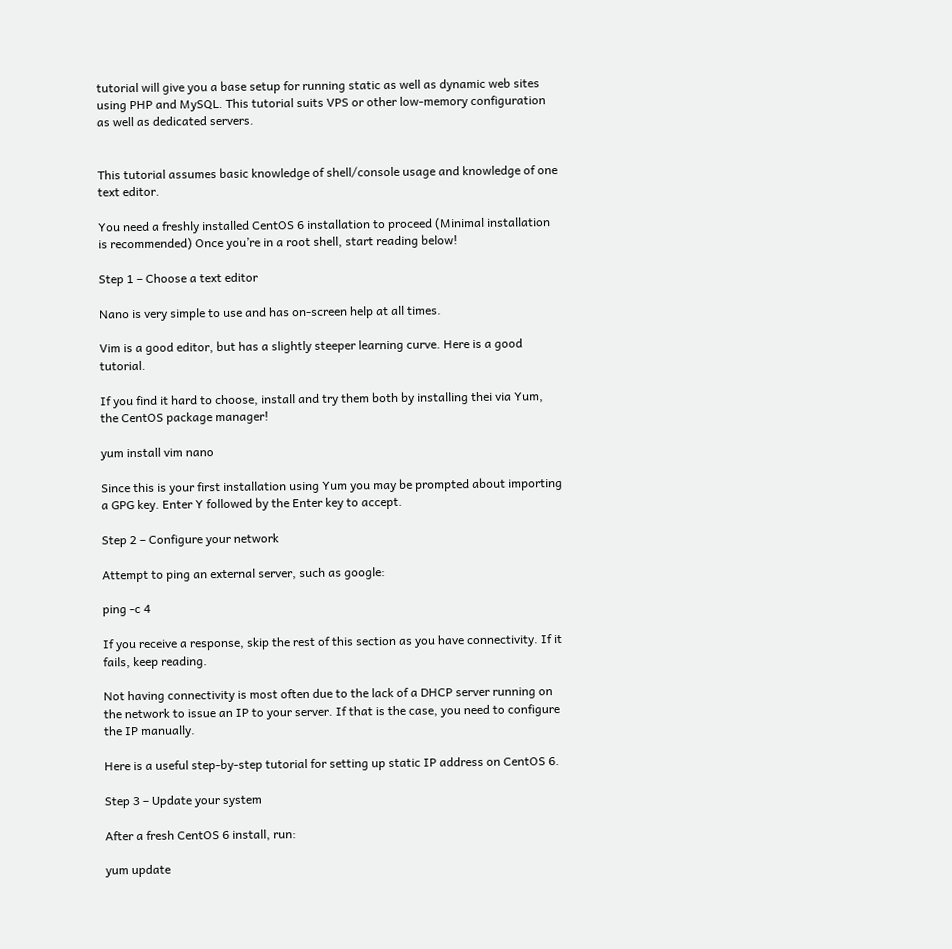tutorial will give you a base setup for running static as well as dynamic web sites using PHP and MySQL. This tutorial suits VPS or other low-memory configuration as well as dedicated servers.


This tutorial assumes basic knowledge of shell/console usage and knowledge of one text editor.

You need a freshly installed CentOS 6 installation to proceed (Minimal installation is recommended) Once you’re in a root shell, start reading below!

Step 1 – Choose a text editor

Nano is very simple to use and has on-screen help at all times.

Vim is a good editor, but has a slightly steeper learning curve. Here is a good tutorial.

If you find it hard to choose, install and try them both by installing thei via Yum, the CentOS package manager!

yum install vim nano

Since this is your first installation using Yum you may be prompted about importing a GPG key. Enter Y followed by the Enter key to accept.

Step 2 – Configure your network

Attempt to ping an external server, such as google:

ping -c 4

If you receive a response, skip the rest of this section as you have connectivity. If it fails, keep reading.

Not having connectivity is most often due to the lack of a DHCP server running on the network to issue an IP to your server. If that is the case, you need to configure the IP manually.

Here is a useful step-by-step tutorial for setting up static IP address on CentOS 6.

Step 3 – Update your system

After a fresh CentOS 6 install, run:

yum update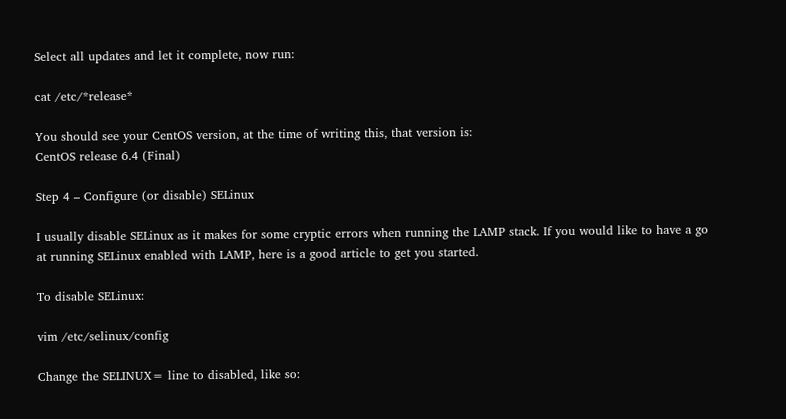Select all updates and let it complete, now run:

cat /etc/*release*

You should see your CentOS version, at the time of writing this, that version is:
CentOS release 6.4 (Final)

Step 4 – Configure (or disable) SELinux

I usually disable SELinux as it makes for some cryptic errors when running the LAMP stack. If you would like to have a go at running SELinux enabled with LAMP, here is a good article to get you started.

To disable SELinux:

vim /etc/selinux/config

Change the SELINUX= line to disabled, like so: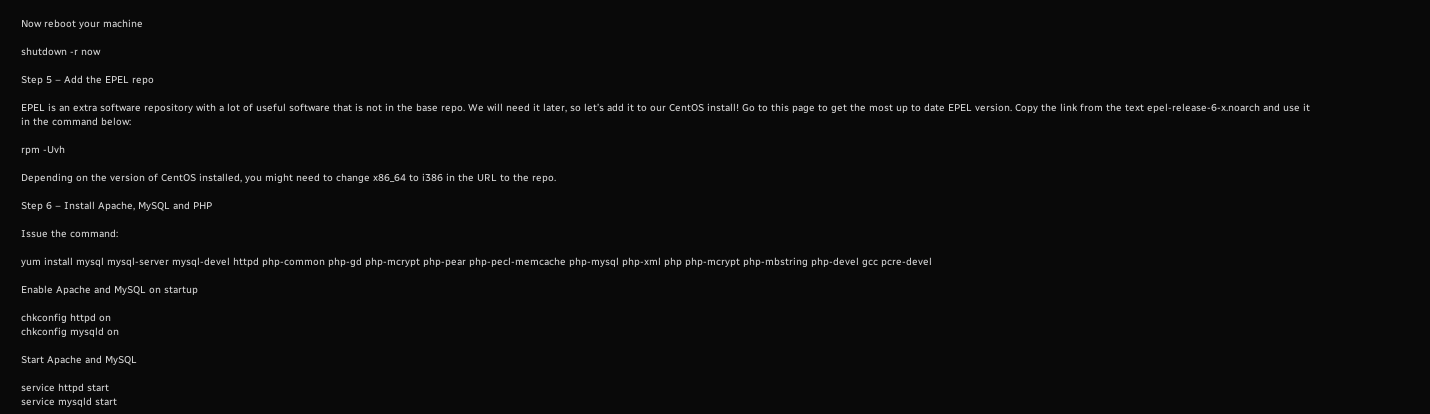Now reboot your machine

shutdown -r now

Step 5 – Add the EPEL repo

EPEL is an extra software repository with a lot of useful software that is not in the base repo. We will need it later, so let’s add it to our CentOS install! Go to this page to get the most up to date EPEL version. Copy the link from the text epel-release-6-x.noarch and use it in the command below:

rpm -Uvh

Depending on the version of CentOS installed, you might need to change x86_64 to i386 in the URL to the repo.

Step 6 – Install Apache, MySQL and PHP

Issue the command:

yum install mysql mysql-server mysql-devel httpd php-common php-gd php-mcrypt php-pear php-pecl-memcache php-mysql php-xml php php-mcrypt php-mbstring php-devel gcc pcre-devel

Enable Apache and MySQL on startup

chkconfig httpd on
chkconfig mysqld on

Start Apache and MySQL

service httpd start
service mysqld start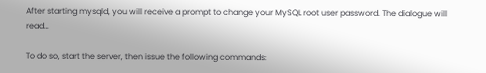After starting mysqld, you will receive a prompt to change your MySQL root user password. The dialogue will read…

To do so, start the server, then issue the following commands: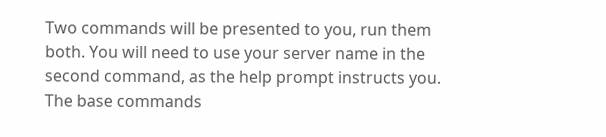Two commands will be presented to you, run them both. You will need to use your server name in the second command, as the help prompt instructs you. The base commands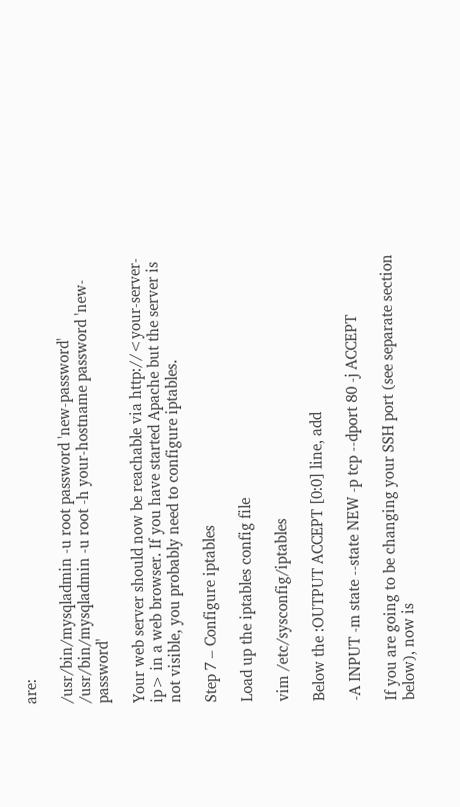are:

/usr/bin/mysqladmin -u root password 'new-password'
/usr/bin/mysqladmin -u root -h your-hostname password 'new-password'

Your web server should now be reachable via http://<your-server-ip> in a web browser. If you have started Apache but the server is not visible, you probably need to configure iptables.

Step 7 – Configure iptables

Load up the iptables config file

vim /etc/sysconfig/iptables

Below the :OUTPUT ACCEPT [0:0] line, add

-A INPUT -m state --state NEW -p tcp --dport 80 -j ACCEPT

If you are going to be changing your SSH port (see separate section below), now is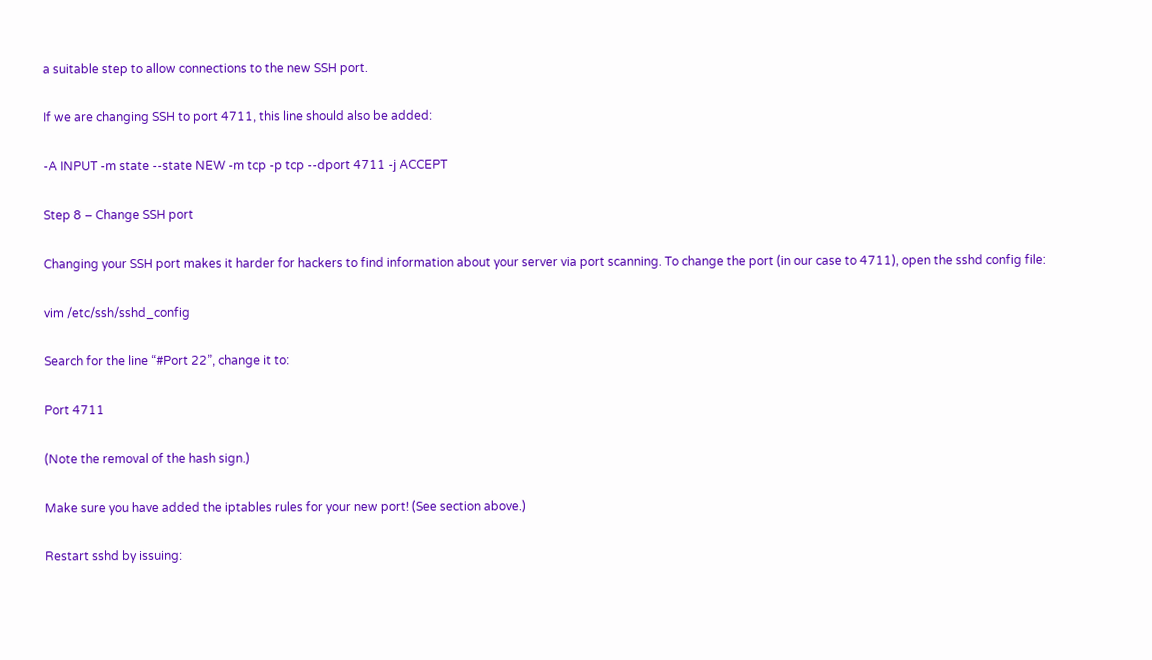a suitable step to allow connections to the new SSH port.

If we are changing SSH to port 4711, this line should also be added:

-A INPUT -m state --state NEW -m tcp -p tcp --dport 4711 -j ACCEPT

Step 8 – Change SSH port

Changing your SSH port makes it harder for hackers to find information about your server via port scanning. To change the port (in our case to 4711), open the sshd config file:

vim /etc/ssh/sshd_config

Search for the line “#Port 22”, change it to:

Port 4711

(Note the removal of the hash sign.)

Make sure you have added the iptables rules for your new port! (See section above.)

Restart sshd by issuing: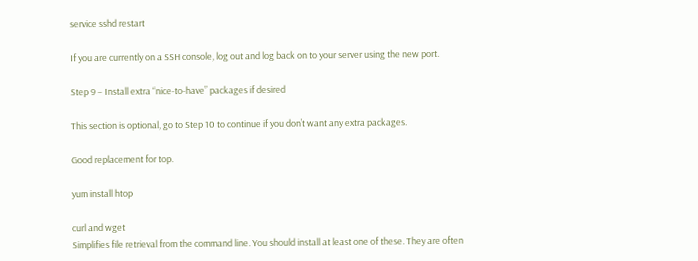service sshd restart

If you are currently on a SSH console, log out and log back on to your server using the new port.

Step 9 – Install extra “nice-to-have” packages if desired

This section is optional, go to Step 10 to continue if you don’t want any extra packages.

Good replacement for top.

yum install htop

curl and wget
Simplifies file retrieval from the command line. You should install at least one of these. They are often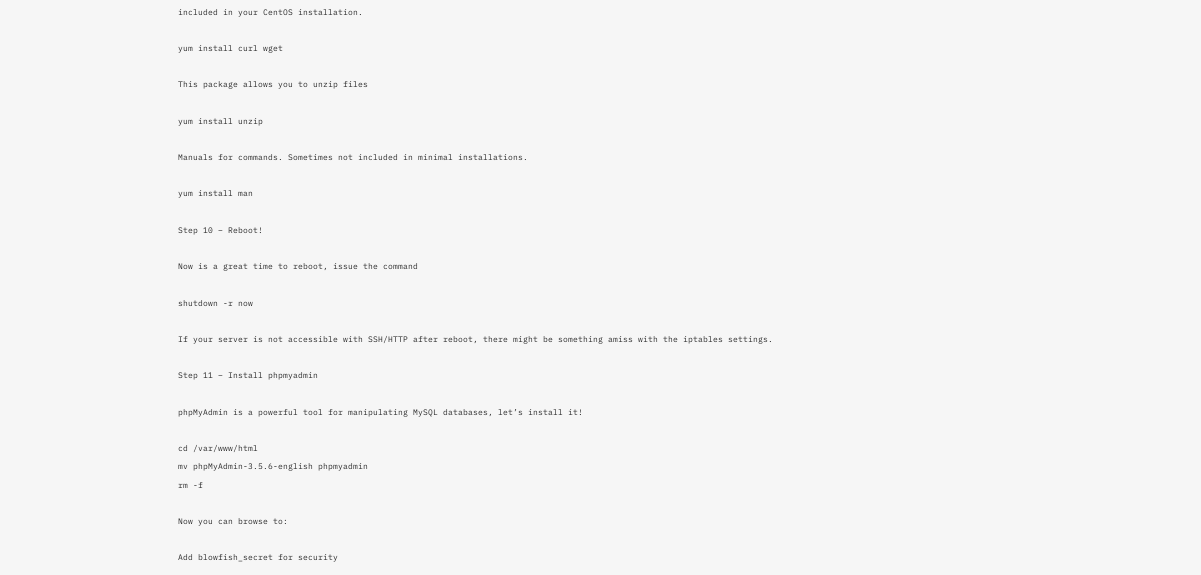included in your CentOS installation.

yum install curl wget

This package allows you to unzip files

yum install unzip

Manuals for commands. Sometimes not included in minimal installations.

yum install man

Step 10 – Reboot!

Now is a great time to reboot, issue the command

shutdown -r now

If your server is not accessible with SSH/HTTP after reboot, there might be something amiss with the iptables settings.

Step 11 – Install phpmyadmin

phpMyAdmin is a powerful tool for manipulating MySQL databases, let’s install it!

cd /var/www/html
mv phpMyAdmin-3.5.6-english phpmyadmin
rm -f

Now you can browse to:

Add blowfish_secret for security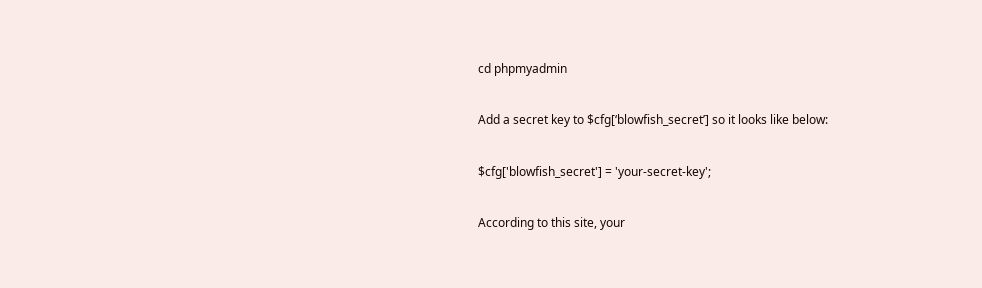cd phpmyadmin

Add a secret key to $cfg[‘blowfish_secret’] so it looks like below:

$cfg['blowfish_secret'] = 'your-secret-key';

According to this site, your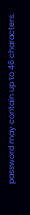password may contain up to 46 characters.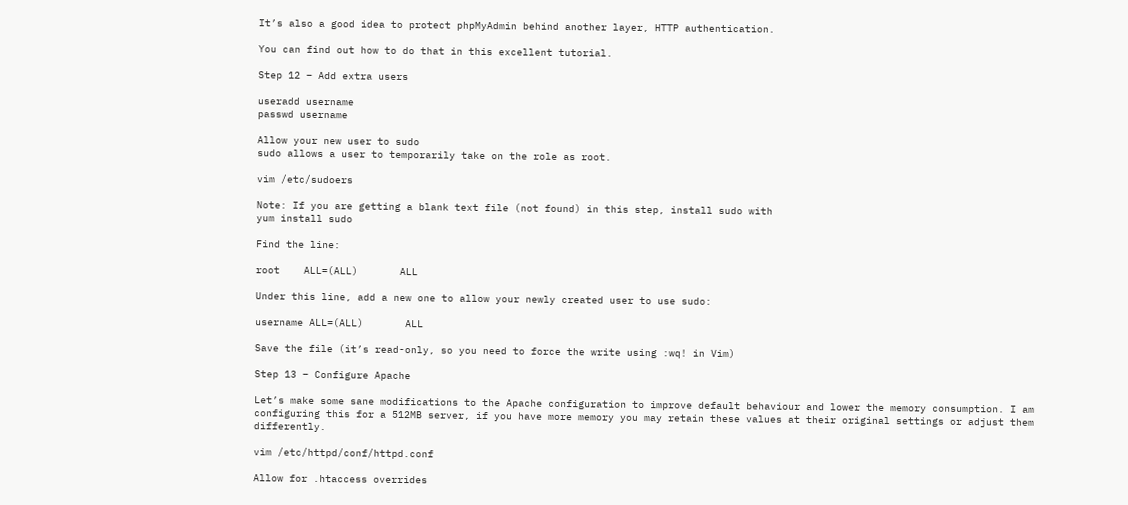It’s also a good idea to protect phpMyAdmin behind another layer, HTTP authentication.

You can find out how to do that in this excellent tutorial.

Step 12 – Add extra users

useradd username
passwd username

Allow your new user to sudo
sudo allows a user to temporarily take on the role as root.

vim /etc/sudoers

Note: If you are getting a blank text file (not found) in this step, install sudo with
yum install sudo

Find the line:

root    ALL=(ALL)       ALL

Under this line, add a new one to allow your newly created user to use sudo:

username ALL=(ALL)       ALL

Save the file (it’s read-only, so you need to force the write using :wq! in Vim)

Step 13 – Configure Apache

Let’s make some sane modifications to the Apache configuration to improve default behaviour and lower the memory consumption. I am configuring this for a 512MB server, if you have more memory you may retain these values at their original settings or adjust them differently.

vim /etc/httpd/conf/httpd.conf

Allow for .htaccess overrides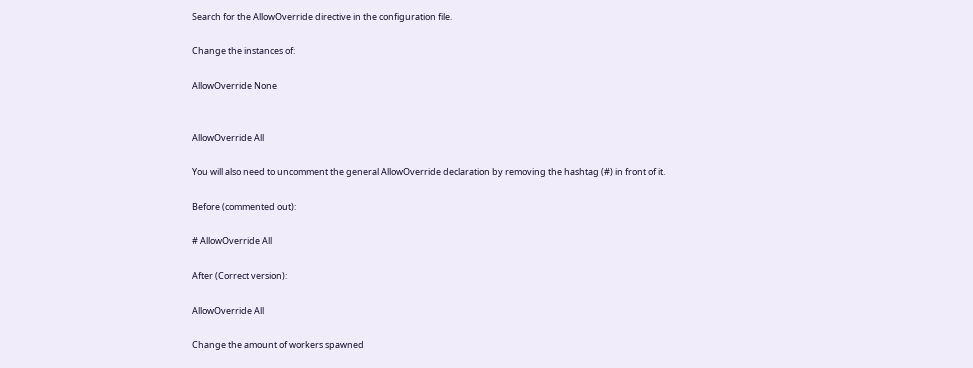Search for the AllowOverride directive in the configuration file.

Change the instances of:

AllowOverride None


AllowOverride All

You will also need to uncomment the general AllowOverride declaration by removing the hashtag (#) in front of it.

Before (commented out):

# AllowOverride All

After (Correct version):

AllowOverride All

Change the amount of workers spawned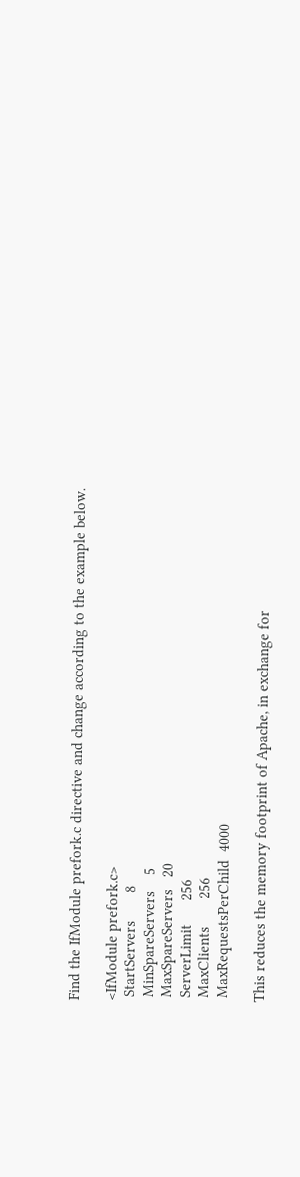Find the IfModule prefork.c directive and change according to the example below.

<IfModule prefork.c>
 StartServers       8
 MinSpareServers    5
 MaxSpareServers   20
 ServerLimit      256
 MaxClients       256
 MaxRequestsPerChild  4000

This reduces the memory footprint of Apache, in exchange for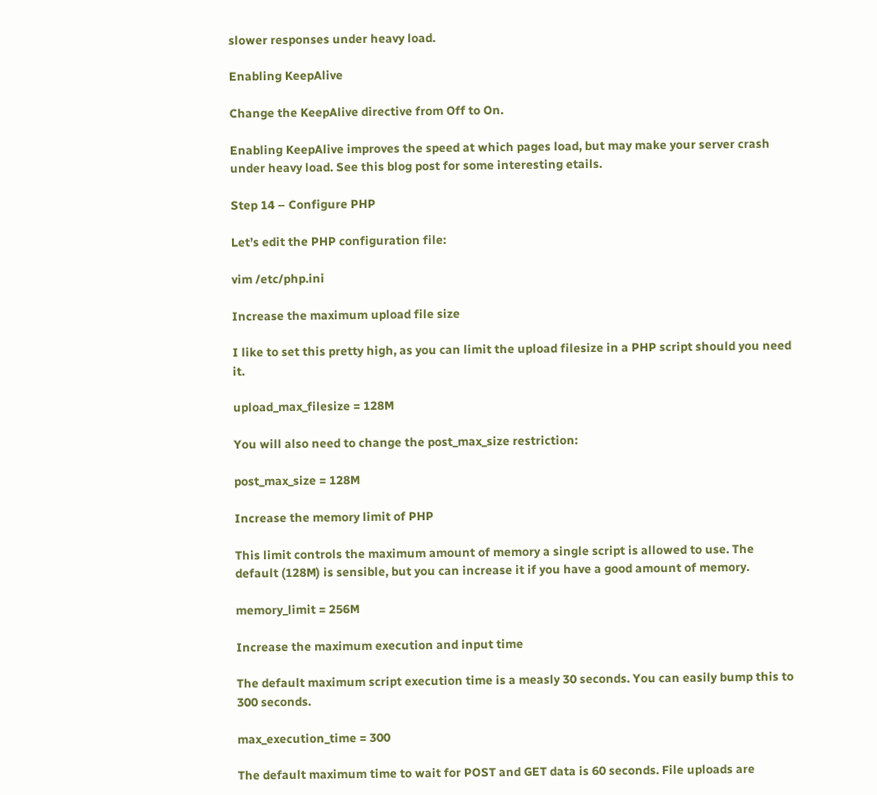slower responses under heavy load.

Enabling KeepAlive

Change the KeepAlive directive from Off to On.

Enabling KeepAlive improves the speed at which pages load, but may make your server crash under heavy load. See this blog post for some interesting etails.

Step 14 – Configure PHP

Let’s edit the PHP configuration file:

vim /etc/php.ini

Increase the maximum upload file size

I like to set this pretty high, as you can limit the upload filesize in a PHP script should you need it.

upload_max_filesize = 128M

You will also need to change the post_max_size restriction:

post_max_size = 128M

Increase the memory limit of PHP

This limit controls the maximum amount of memory a single script is allowed to use. The default (128M) is sensible, but you can increase it if you have a good amount of memory.

memory_limit = 256M

Increase the maximum execution and input time

The default maximum script execution time is a measly 30 seconds. You can easily bump this to 300 seconds.

max_execution_time = 300

The default maximum time to wait for POST and GET data is 60 seconds. File uploads are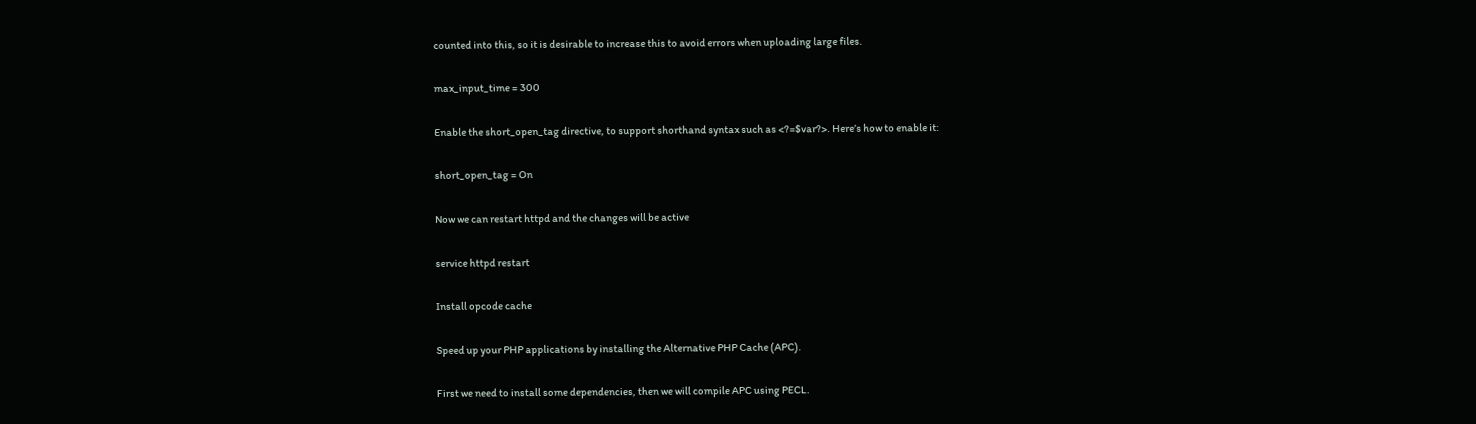counted into this, so it is desirable to increase this to avoid errors when uploading large files.

max_input_time = 300

Enable the short_open_tag directive, to support shorthand syntax such as <?=$var?>. Here’s how to enable it:

short_open_tag = On

Now we can restart httpd and the changes will be active

service httpd restart

Install opcode cache

Speed up your PHP applications by installing the Alternative PHP Cache (APC).

First we need to install some dependencies, then we will compile APC using PECL.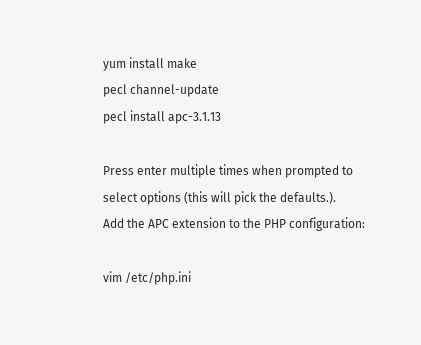yum install make
pecl channel-update
pecl install apc-3.1.13

Press enter multiple times when prompted to select options (this will pick the defaults.).
Add the APC extension to the PHP configuration:

vim /etc/php.ini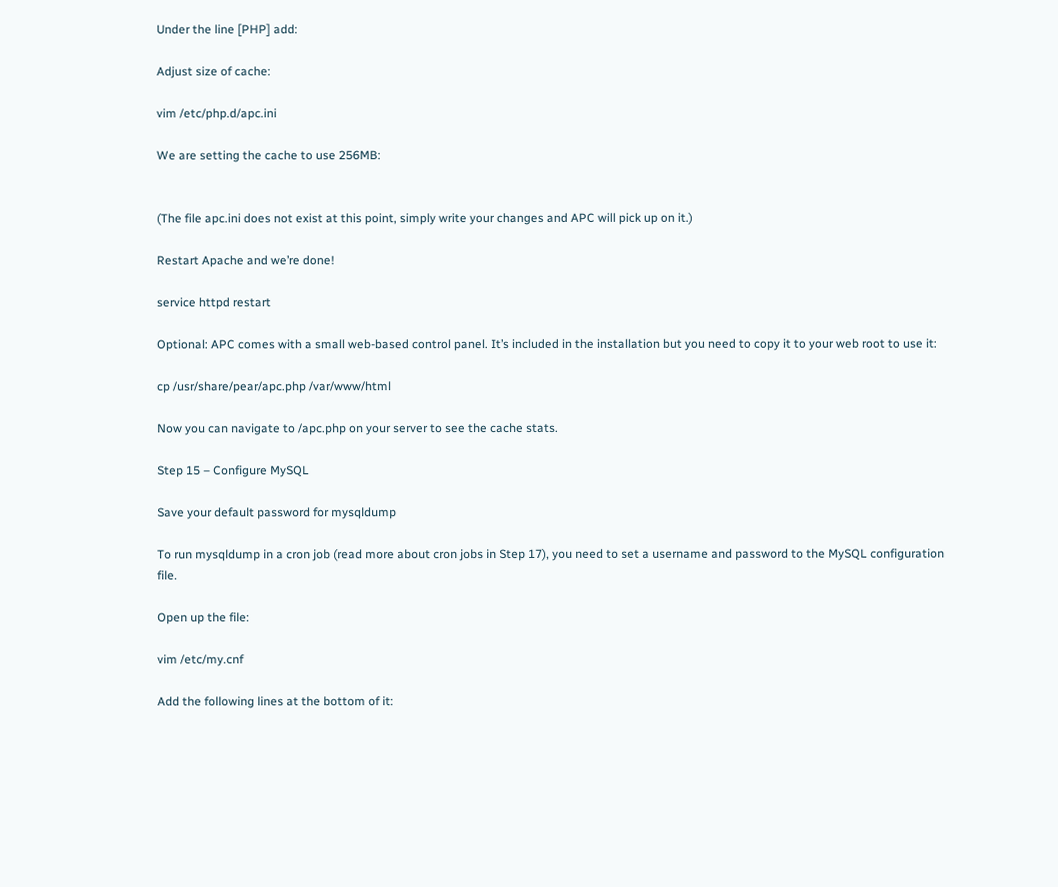Under the line [PHP] add:

Adjust size of cache:

vim /etc/php.d/apc.ini

We are setting the cache to use 256MB:


(The file apc.ini does not exist at this point, simply write your changes and APC will pick up on it.)

Restart Apache and we’re done!

service httpd restart

Optional: APC comes with a small web-based control panel. It’s included in the installation but you need to copy it to your web root to use it:

cp /usr/share/pear/apc.php /var/www/html

Now you can navigate to /apc.php on your server to see the cache stats.

Step 15 – Configure MySQL

Save your default password for mysqldump

To run mysqldump in a cron job (read more about cron jobs in Step 17), you need to set a username and password to the MySQL configuration file.

Open up the file:

vim /etc/my.cnf

Add the following lines at the bottom of it: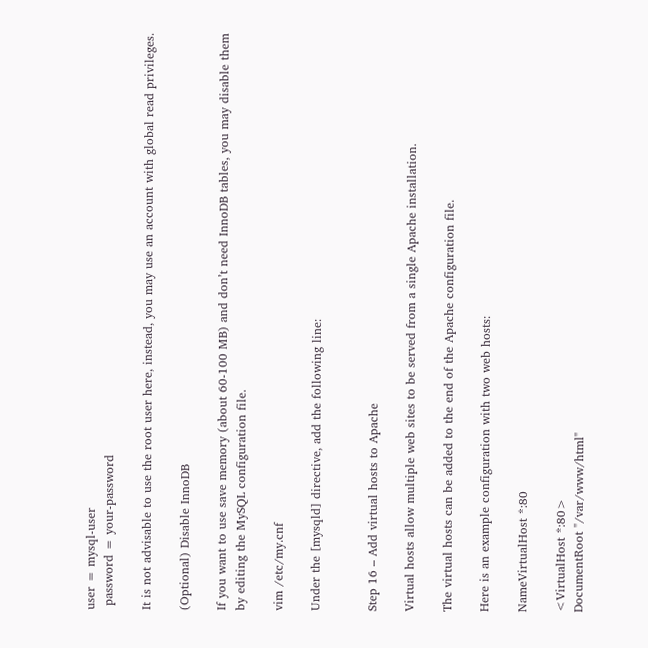user = mysql-user
 password = your-password

It is not advisable to use the root user here, instead, you may use an account with global read privileges.

(Optional) Disable InnoDB

If you want to use save memory (about 60-100 MB) and don’t need InnoDB tables, you may disable them by editing the MySQL configuration file.

vim /etc/my.cnf

Under the [mysqld] directive, add the following line:


Step 16 – Add virtual hosts to Apache

Virtual hosts allow multiple web sites to be served from a single Apache installation.

The virtual hosts can be added to the end of the Apache configuration file.

Here is an example configuration with two web hosts:

NameVirtualHost *:80

<VirtualHost *:80>
DocumentRoot "/var/www/html"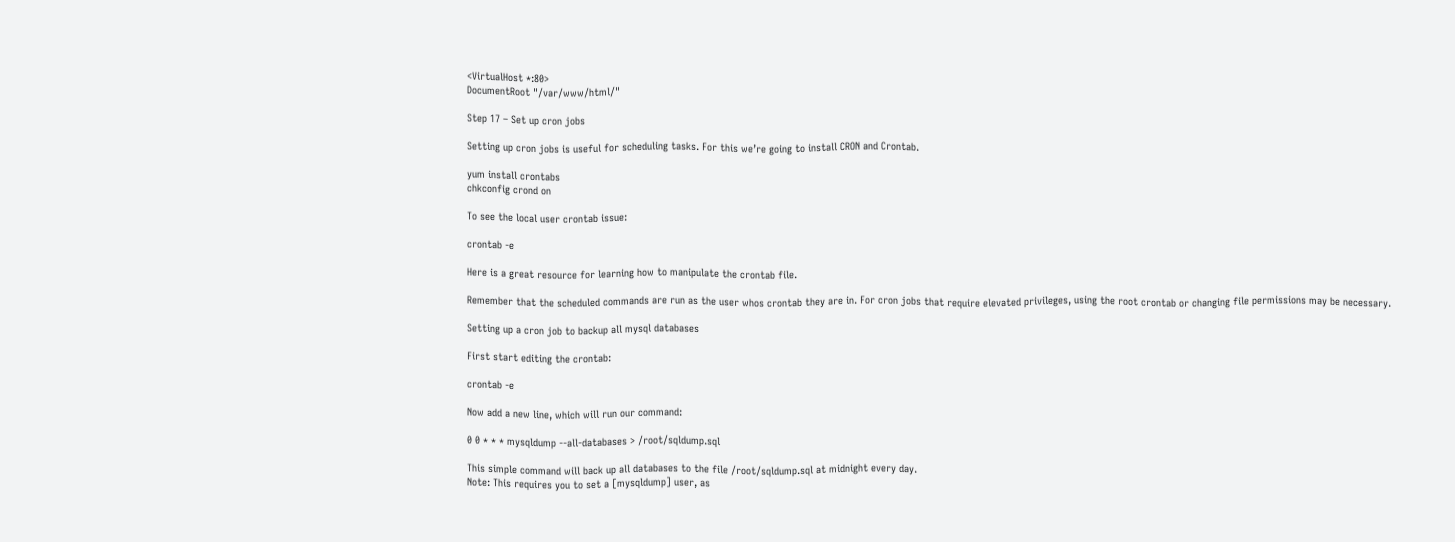<VirtualHost *:80>
DocumentRoot "/var/www/html/"

Step 17 – Set up cron jobs

Setting up cron jobs is useful for scheduling tasks. For this we’re going to install CRON and Crontab.

yum install crontabs
chkconfig crond on

To see the local user crontab issue:

crontab -e

Here is a great resource for learning how to manipulate the crontab file.

Remember that the scheduled commands are run as the user whos crontab they are in. For cron jobs that require elevated privileges, using the root crontab or changing file permissions may be necessary.

Setting up a cron job to backup all mysql databases

First start editing the crontab:

crontab -e

Now add a new line, which will run our command:

0 0 * * * mysqldump --all-databases > /root/sqldump.sql

This simple command will back up all databases to the file /root/sqldump.sql at midnight every day.
Note: This requires you to set a [mysqldump] user, as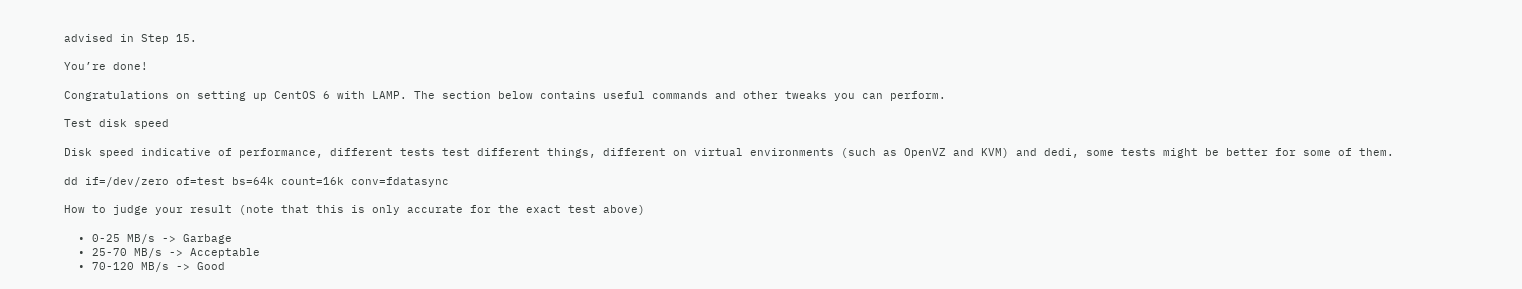advised in Step 15.

You’re done!

Congratulations on setting up CentOS 6 with LAMP. The section below contains useful commands and other tweaks you can perform.

Test disk speed

Disk speed indicative of performance, different tests test different things, different on virtual environments (such as OpenVZ and KVM) and dedi, some tests might be better for some of them.

dd if=/dev/zero of=test bs=64k count=16k conv=fdatasync

How to judge your result (note that this is only accurate for the exact test above)

  • 0-25 MB/s -> Garbage
  • 25-70 MB/s -> Acceptable
  • 70-120 MB/s -> Good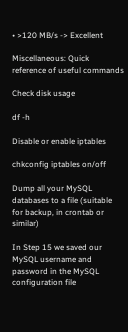• >120 MB/s -> Excellent

Miscellaneous: Quick reference of useful commands

Check disk usage

df -h

Disable or enable iptables

chkconfig iptables on/off

Dump all your MySQL databases to a file (suitable for backup, in crontab or similar)

In Step 15 we saved our MySQL username and password in the MySQL configuration file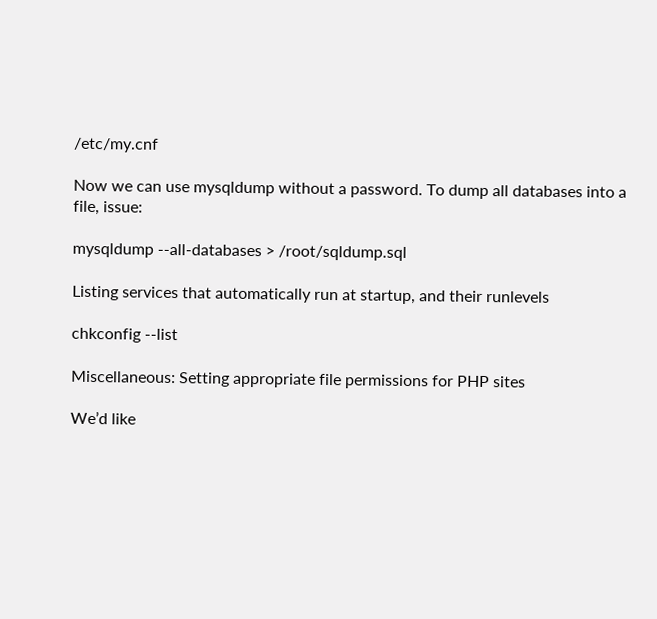/etc/my.cnf

Now we can use mysqldump without a password. To dump all databases into a file, issue:

mysqldump --all-databases > /root/sqldump.sql

Listing services that automatically run at startup, and their runlevels

chkconfig --list

Miscellaneous: Setting appropriate file permissions for PHP sites

We’d like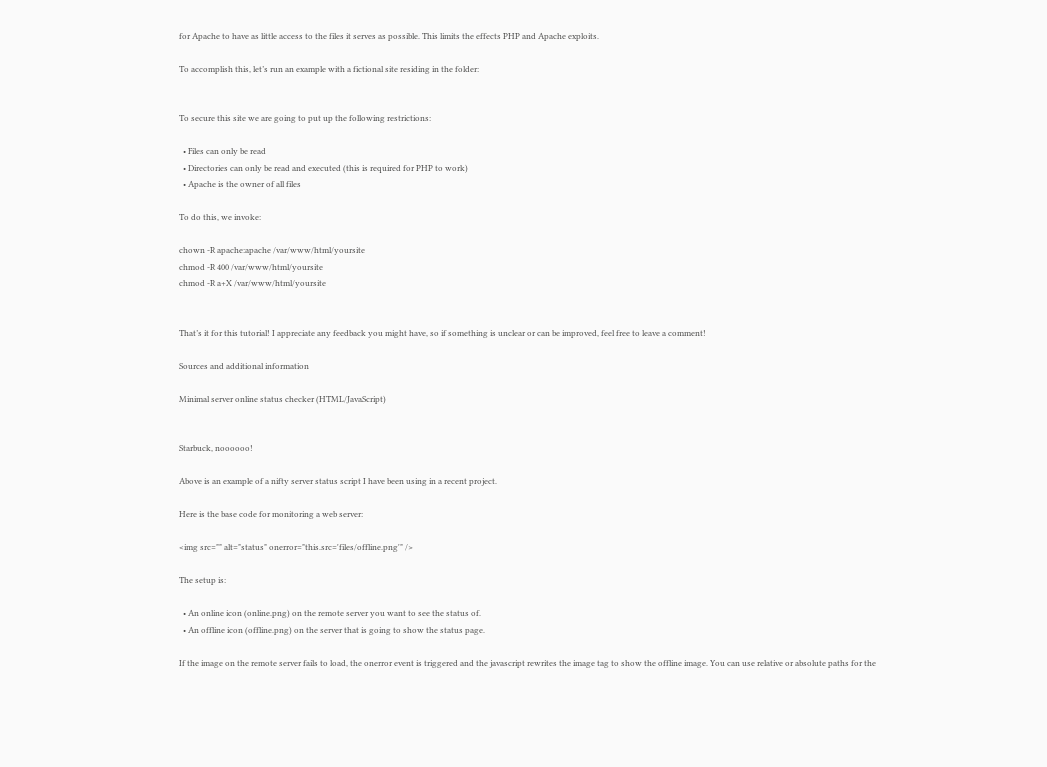for Apache to have as little access to the files it serves as possible. This limits the effects PHP and Apache exploits.

To accomplish this, let’s run an example with a fictional site residing in the folder:


To secure this site we are going to put up the following restrictions:

  • Files can only be read
  • Directories can only be read and executed (this is required for PHP to work)
  • Apache is the owner of all files

To do this, we invoke:

chown -R apache:apache /var/www/html/yoursite
chmod -R 400 /var/www/html/yoursite
chmod -R a+X /var/www/html/yoursite


That’s it for this tutorial! I appreciate any feedback you might have, so if something is unclear or can be improved, feel free to leave a comment!

Sources and additional information

Minimal server online status checker (HTML/JavaScript)


Starbuck, noooooo!

Above is an example of a nifty server status script I have been using in a recent project.

Here is the base code for monitoring a web server:

<img src="" alt="status" onerror="this.src='files/offline.png'" />

The setup is:

  • An online icon (online.png) on the remote server you want to see the status of.
  • An offline icon (offline.png) on the server that is going to show the status page.

If the image on the remote server fails to load, the onerror event is triggered and the javascript rewrites the image tag to show the offline image. You can use relative or absolute paths for the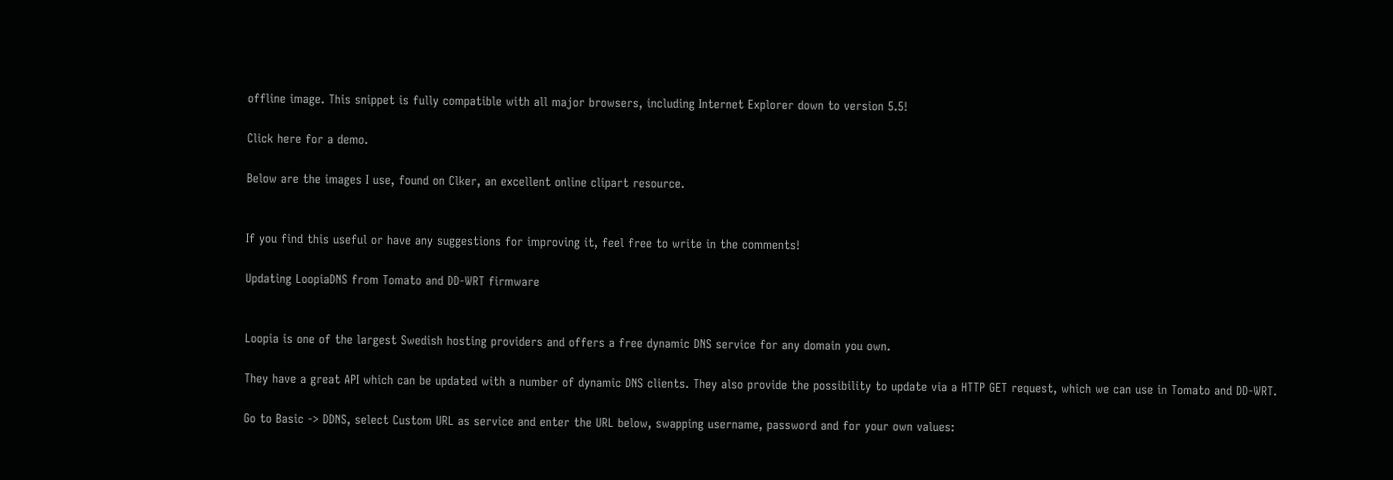offline image. This snippet is fully compatible with all major browsers, including Internet Explorer down to version 5.5!

Click here for a demo.

Below are the images I use, found on Clker, an excellent online clipart resource.


If you find this useful or have any suggestions for improving it, feel free to write in the comments!

Updating LoopiaDNS from Tomato and DD-WRT firmware


Loopia is one of the largest Swedish hosting providers and offers a free dynamic DNS service for any domain you own.

They have a great API which can be updated with a number of dynamic DNS clients. They also provide the possibility to update via a HTTP GET request, which we can use in Tomato and DD-WRT.

Go to Basic -> DDNS, select Custom URL as service and enter the URL below, swapping username, password and for your own values: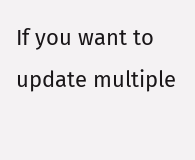If you want to update multiple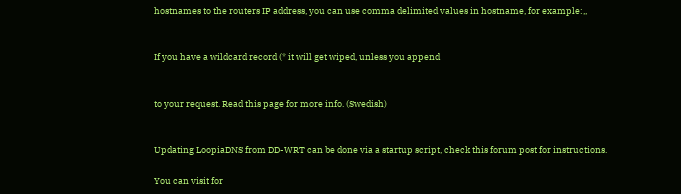hostnames to the routers IP address, you can use comma delimited values in hostname, for example:,,


If you have a wildcard record (* it will get wiped, unless you append


to your request. Read this page for more info. (Swedish)


Updating LoopiaDNS from DD-WRT can be done via a startup script, check this forum post for instructions.

You can visit for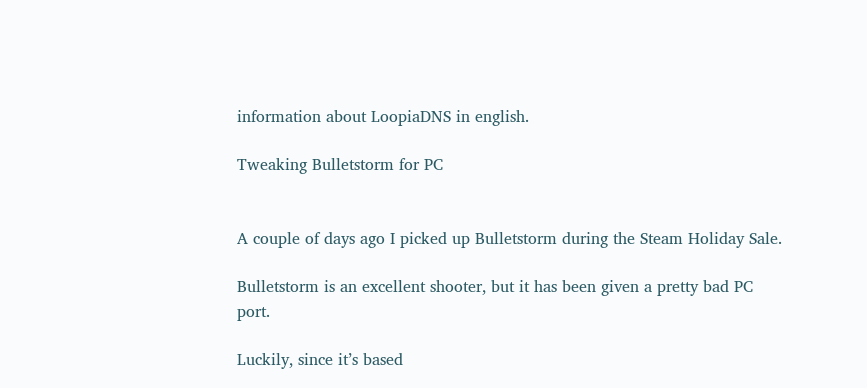information about LoopiaDNS in english.

Tweaking Bulletstorm for PC


A couple of days ago I picked up Bulletstorm during the Steam Holiday Sale.

Bulletstorm is an excellent shooter, but it has been given a pretty bad PC port.

Luckily, since it’s based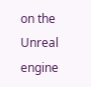on the Unreal engine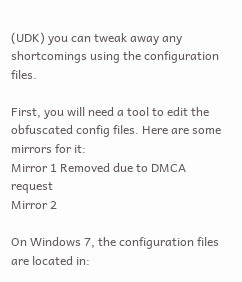(UDK) you can tweak away any shortcomings using the configuration files.

First, you will need a tool to edit the obfuscated config files. Here are some mirrors for it:
Mirror 1 Removed due to DMCA request
Mirror 2

On Windows 7, the configuration files are located in: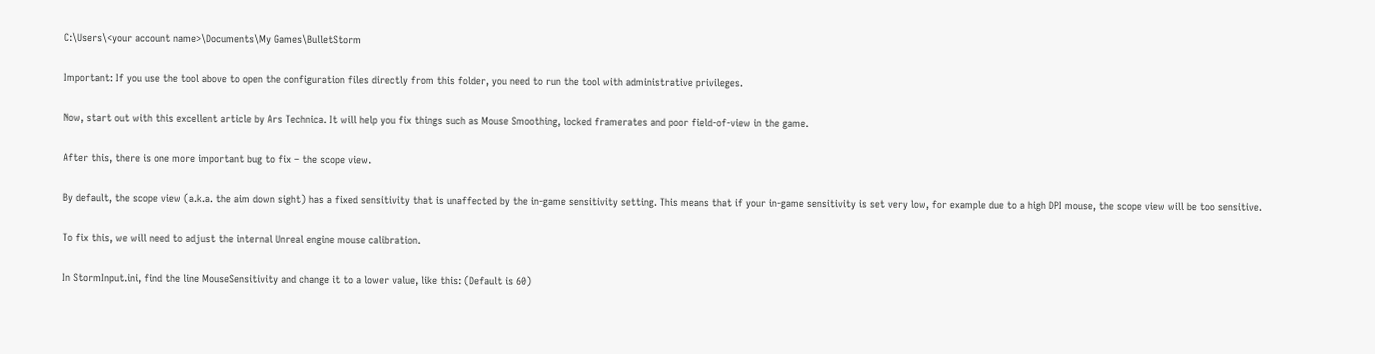C:\Users\<your account name>\Documents\My Games\BulletStorm

Important: If you use the tool above to open the configuration files directly from this folder, you need to run the tool with administrative privileges.

Now, start out with this excellent article by Ars Technica. It will help you fix things such as Mouse Smoothing, locked framerates and poor field-of-view in the game.

After this, there is one more important bug to fix – the scope view.

By default, the scope view (a.k.a. the aim down sight) has a fixed sensitivity that is unaffected by the in-game sensitivity setting. This means that if your in-game sensitivity is set very low, for example due to a high DPI mouse, the scope view will be too sensitive.

To fix this, we will need to adjust the internal Unreal engine mouse calibration.

In StormInput.ini, find the line MouseSensitivity and change it to a lower value, like this: (Default is 60)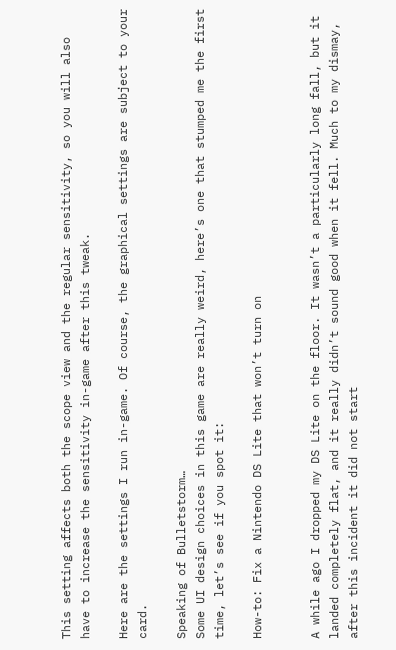This setting affects both the scope view and the regular sensitivity, so you will also have to increase the sensitivity in-game after this tweak.

Here are the settings I run in-game. Of course, the graphical settings are subject to your card.

Speaking of Bulletstorm…
Some UI design choices in this game are really weird, here’s one that stumped me the first time, let’s see if you spot it:

How-to: Fix a Nintendo DS Lite that won’t turn on


A while ago I dropped my DS Lite on the floor. It wasn’t a particularly long fall, but it landed completely flat, and it really didn’t sound good when it fell. Much to my dismay, after this incident it did not start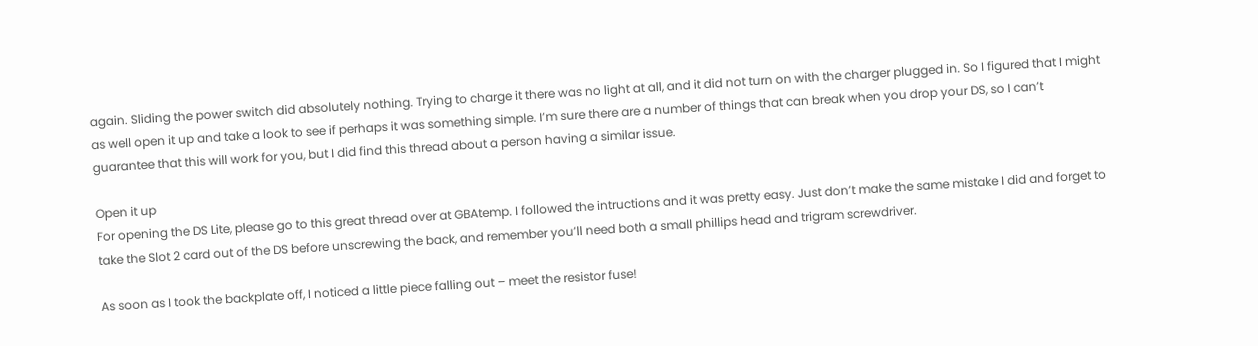again. Sliding the power switch did absolutely nothing. Trying to charge it there was no light at all, and it did not turn on with the charger plugged in. So I figured that I might as well open it up and take a look to see if perhaps it was something simple. I’m sure there are a number of things that can break when you drop your DS, so I can’t guarantee that this will work for you, but I did find this thread about a person having a similar issue.

Open it up
For opening the DS Lite, please go to this great thread over at GBAtemp. I followed the intructions and it was pretty easy. Just don’t make the same mistake I did and forget to take the Slot 2 card out of the DS before unscrewing the back, and remember you’ll need both a small phillips head and trigram screwdriver.

As soon as I took the backplate off, I noticed a little piece falling out – meet the resistor fuse!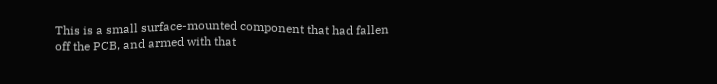This is a small surface-mounted component that had fallen off the PCB, and armed with that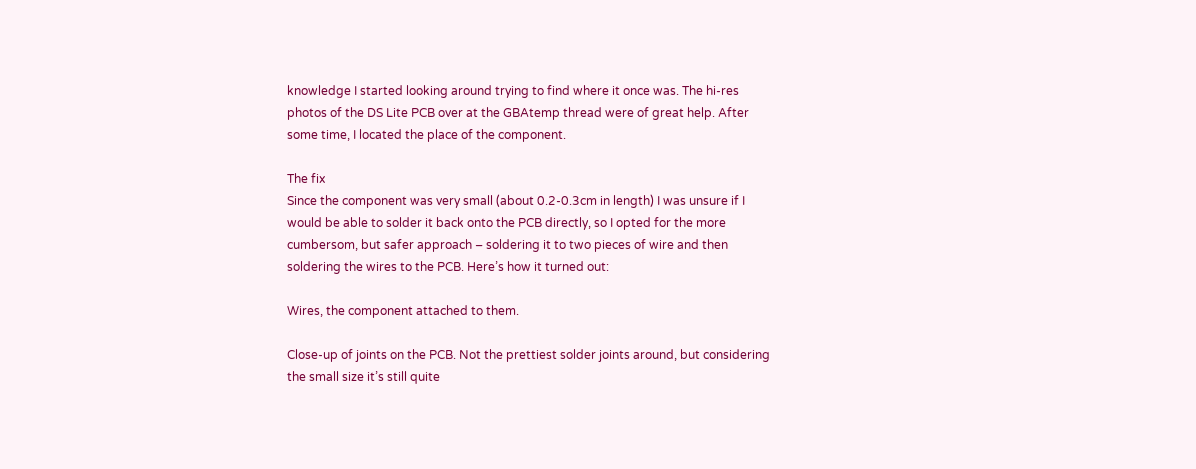knowledge I started looking around trying to find where it once was. The hi-res photos of the DS Lite PCB over at the GBAtemp thread were of great help. After some time, I located the place of the component.

The fix
Since the component was very small (about 0.2-0.3cm in length) I was unsure if I would be able to solder it back onto the PCB directly, so I opted for the more cumbersom, but safer approach – soldering it to two pieces of wire and then soldering the wires to the PCB. Here’s how it turned out:

Wires, the component attached to them.

Close-up of joints on the PCB. Not the prettiest solder joints around, but considering the small size it’s still quite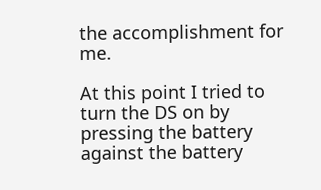the accomplishment for me.

At this point I tried to turn the DS on by pressing the battery against the battery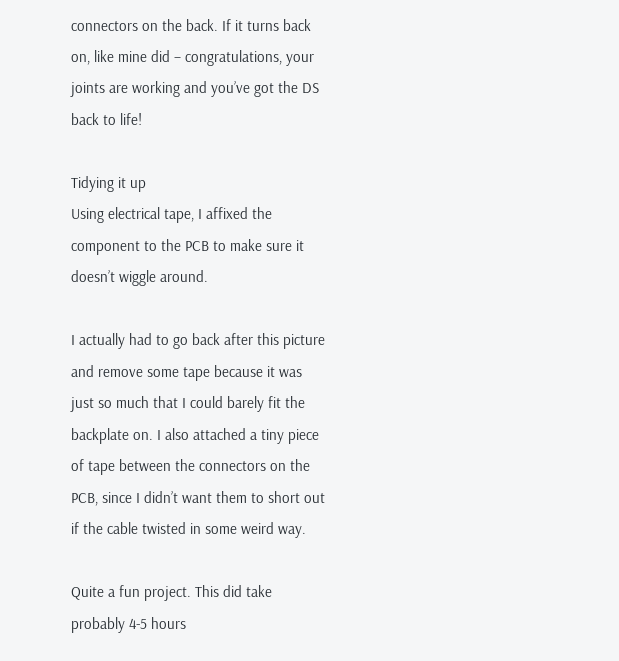connectors on the back. If it turns back on, like mine did – congratulations, your joints are working and you’ve got the DS back to life!

Tidying it up
Using electrical tape, I affixed the component to the PCB to make sure it doesn’t wiggle around.

I actually had to go back after this picture and remove some tape because it was just so much that I could barely fit the backplate on. I also attached a tiny piece of tape between the connectors on the PCB, since I didn’t want them to short out if the cable twisted in some weird way.

Quite a fun project. This did take probably 4-5 hours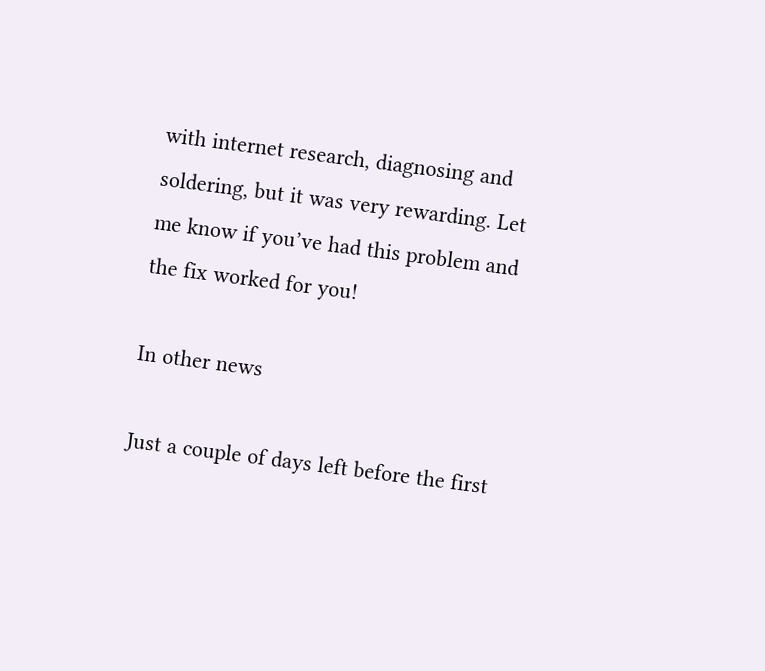with internet research, diagnosing and soldering, but it was very rewarding. Let me know if you’ve had this problem and the fix worked for you!

In other news

Just a couple of days left before the first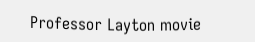Professor Layton movie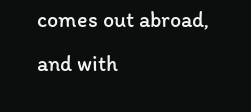comes out abroad, and with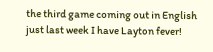the third game coming out in English just last week I have Layton fever!